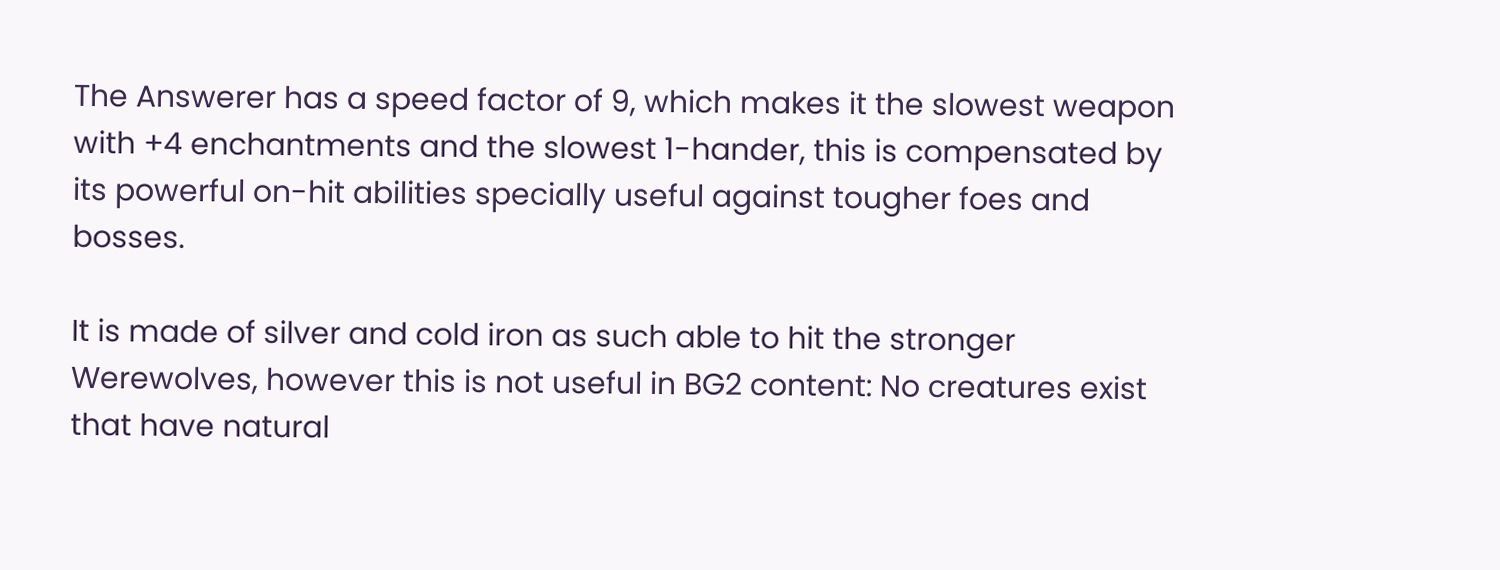The Answerer has a speed factor of 9, which makes it the slowest weapon with +4 enchantments and the slowest 1-hander, this is compensated by its powerful on-hit abilities specially useful against tougher foes and bosses.

It is made of silver and cold iron as such able to hit the stronger Werewolves, however this is not useful in BG2 content: No creatures exist that have natural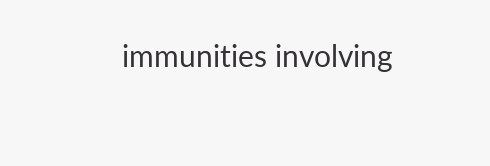immunities involving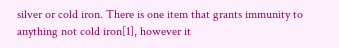silver or cold iron. There is one item that grants immunity to anything not cold iron[1], however it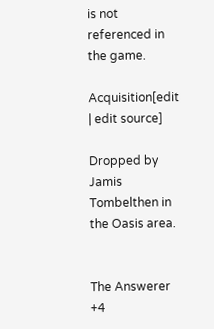is not referenced in the game.

Acquisition[edit | edit source]

Dropped by Jamis Tombelthen in the Oasis area.


The Answerer +4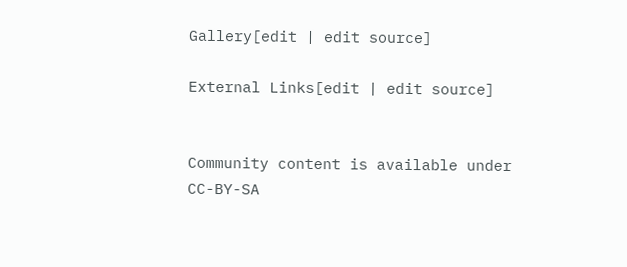Gallery[edit | edit source]

External Links[edit | edit source]


Community content is available under CC-BY-SA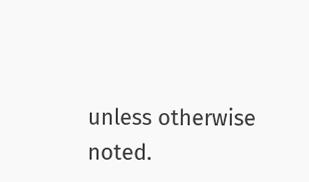unless otherwise noted.